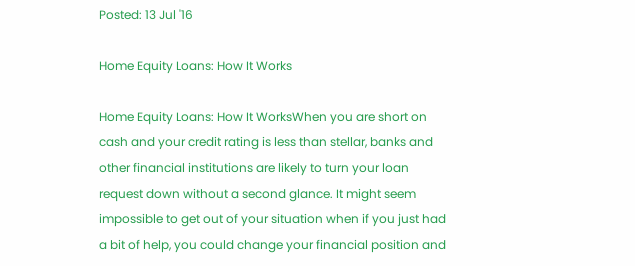Posted: 13 Jul '16

Home Equity Loans: How It Works

Home Equity Loans: How It WorksWhen you are short on cash and your credit rating is less than stellar, banks and other financial institutions are likely to turn your loan request down without a second glance. It might seem impossible to get out of your situation when if you just had a bit of help, you could change your financial position and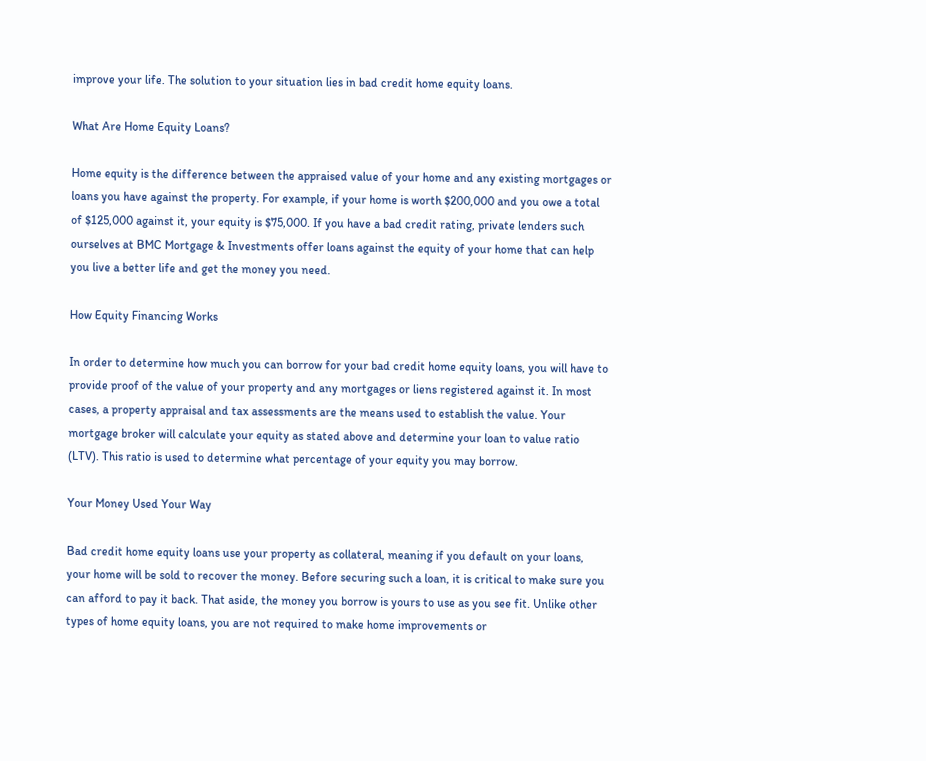improve your life. The solution to your situation lies in bad credit home equity loans.

What Are Home Equity Loans?

Home equity is the difference between the appraised value of your home and any existing mortgages or loans you have against the property. For example, if your home is worth $200,000 and you owe a total of $125,000 against it, your equity is $75,000. If you have a bad credit rating, private lenders such ourselves at BMC Mortgage & Investments offer loans against the equity of your home that can help you live a better life and get the money you need.

How Equity Financing Works

In order to determine how much you can borrow for your bad credit home equity loans, you will have to provide proof of the value of your property and any mortgages or liens registered against it. In most cases, a property appraisal and tax assessments are the means used to establish the value. Your mortgage broker will calculate your equity as stated above and determine your loan to value ratio (LTV). This ratio is used to determine what percentage of your equity you may borrow.

Your Money Used Your Way

Bad credit home equity loans use your property as collateral, meaning if you default on your loans, your home will be sold to recover the money. Before securing such a loan, it is critical to make sure you can afford to pay it back. That aside, the money you borrow is yours to use as you see fit. Unlike other types of home equity loans, you are not required to make home improvements or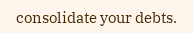consolidate your debts.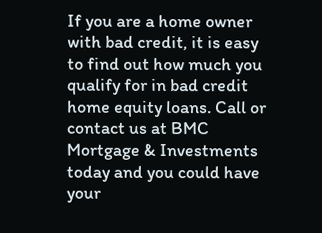If you are a home owner with bad credit, it is easy to find out how much you qualify for in bad credit home equity loans. Call or contact us at BMC Mortgage & Investments today and you could have your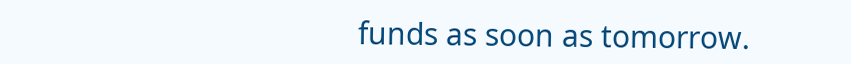funds as soon as tomorrow.